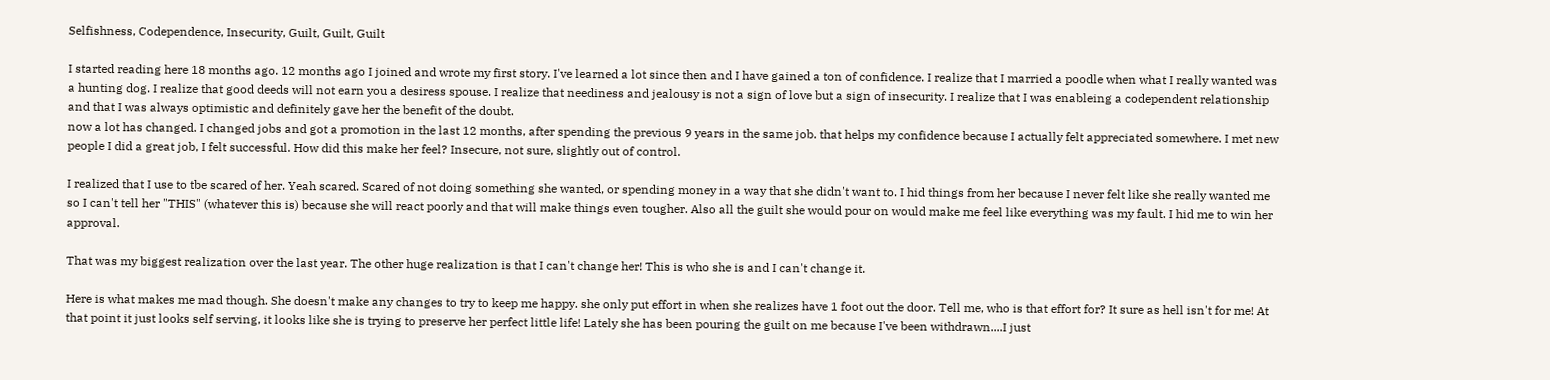Selfishness, Codependence, Insecurity, Guilt, Guilt, Guilt

I started reading here 18 months ago. 12 months ago I joined and wrote my first story. I've learned a lot since then and I have gained a ton of confidence. I realize that I married a poodle when what I really wanted was a hunting dog. I realize that good deeds will not earn you a desiress spouse. I realize that neediness and jealousy is not a sign of love but a sign of insecurity. I realize that I was enableing a codependent relationship and that I was always optimistic and definitely gave her the benefit of the doubt.
now a lot has changed. I changed jobs and got a promotion in the last 12 months, after spending the previous 9 years in the same job. that helps my confidence because I actually felt appreciated somewhere. I met new people I did a great job, I felt successful. How did this make her feel? Insecure, not sure, slightly out of control.

I realized that I use to tbe scared of her. Yeah scared. Scared of not doing something she wanted, or spending money in a way that she didn't want to. I hid things from her because I never felt like she really wanted me so I can't tell her "THIS" (whatever this is) because she will react poorly and that will make things even tougher. Also all the guilt she would pour on would make me feel like everything was my fault. I hid me to win her approval.

That was my biggest realization over the last year. The other huge realization is that I can't change her! This is who she is and I can't change it.

Here is what makes me mad though. She doesn't make any changes to try to keep me happy. she only put effort in when she realizes have 1 foot out the door. Tell me, who is that effort for? It sure as hell isn't for me! At that point it just looks self serving, it looks like she is trying to preserve her perfect little life! Lately she has been pouring the guilt on me because I've been withdrawn....I just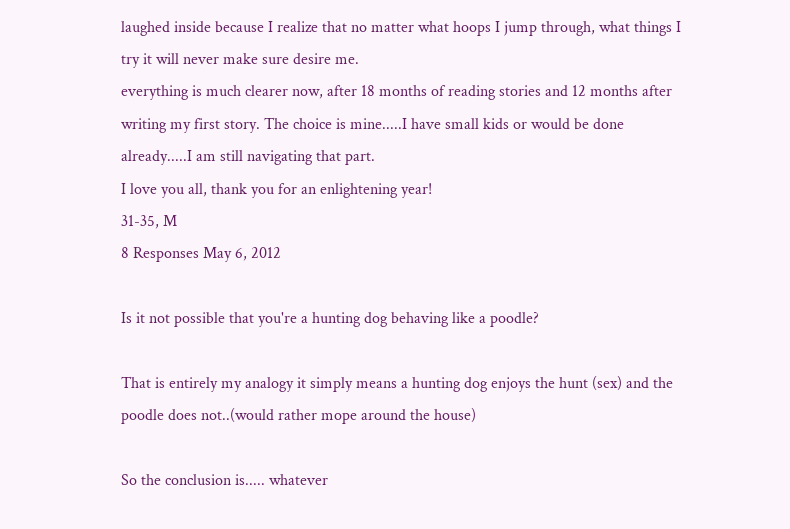laughed inside because I realize that no matter what hoops I jump through, what things I try it will never make sure desire me.
everything is much clearer now, after 18 months of reading stories and 12 months after writing my first story. The choice is mine.....I have small kids or would be done already.....I am still navigating that part.
I love you all, thank you for an enlightening year!
31-35, M
8 Responses May 6, 2012

Is it not possible that you're a hunting dog behaving like a poodle?

That is entirely my analogy it simply means a hunting dog enjoys the hunt (sex) and the poodle does not..(would rather mope around the house)

So the conclusion is..... whatever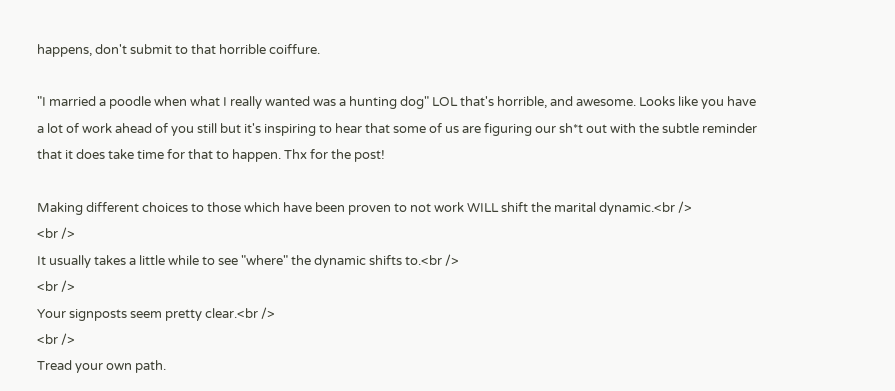happens, don't submit to that horrible coiffure.

"I married a poodle when what I really wanted was a hunting dog" LOL that's horrible, and awesome. Looks like you have a lot of work ahead of you still but it's inspiring to hear that some of us are figuring our sh*t out with the subtle reminder that it does take time for that to happen. Thx for the post!

Making different choices to those which have been proven to not work WILL shift the marital dynamic.<br />
<br />
It usually takes a little while to see "where" the dynamic shifts to.<br />
<br />
Your signposts seem pretty clear.<br />
<br />
Tread your own path.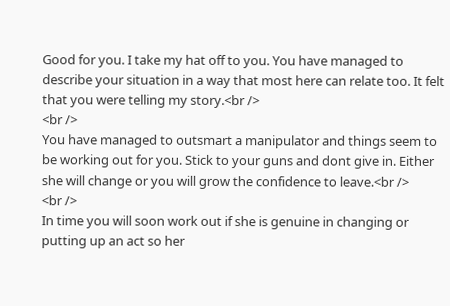Good for you. I take my hat off to you. You have managed to describe your situation in a way that most here can relate too. It felt that you were telling my story.<br />
<br />
You have managed to outsmart a manipulator and things seem to be working out for you. Stick to your guns and dont give in. Either she will change or you will grow the confidence to leave.<br />
<br />
In time you will soon work out if she is genuine in changing or putting up an act so her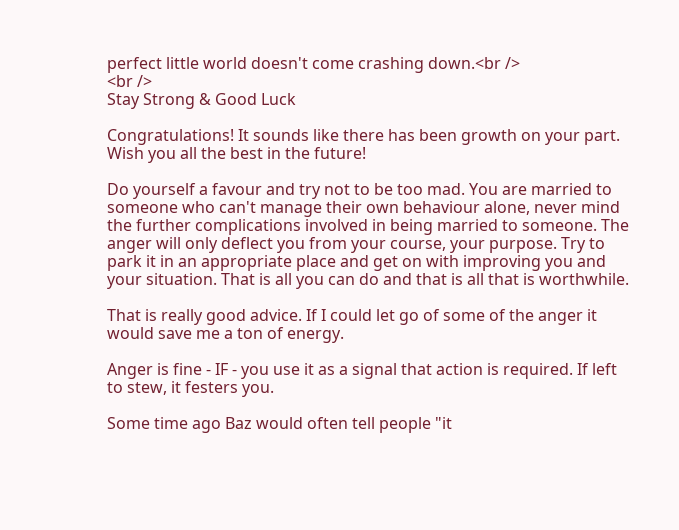perfect little world doesn't come crashing down.<br />
<br />
Stay Strong & Good Luck

Congratulations! It sounds like there has been growth on your part. Wish you all the best in the future!

Do yourself a favour and try not to be too mad. You are married to someone who can't manage their own behaviour alone, never mind the further complications involved in being married to someone. The anger will only deflect you from your course, your purpose. Try to park it in an appropriate place and get on with improving you and your situation. That is all you can do and that is all that is worthwhile.

That is really good advice. If I could let go of some of the anger it would save me a ton of energy.

Anger is fine - IF - you use it as a signal that action is required. If left to stew, it festers you.

Some time ago Baz would often tell people "it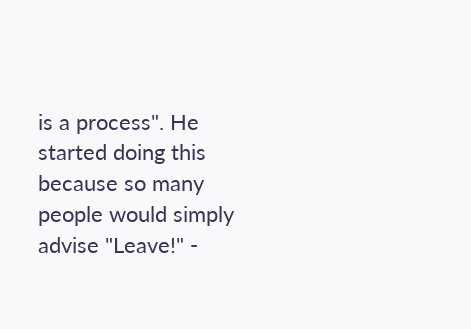is a process". He started doing this because so many people would simply advise "Leave!" -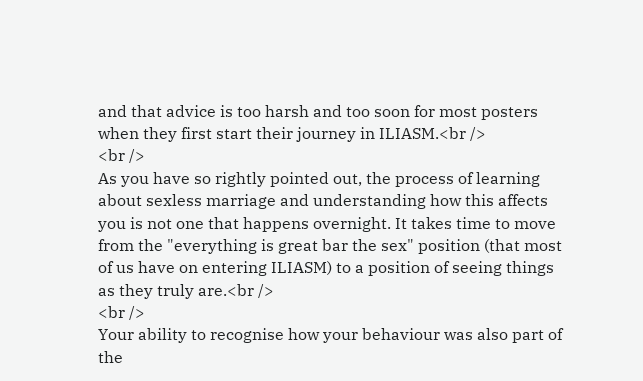and that advice is too harsh and too soon for most posters when they first start their journey in ILIASM.<br />
<br />
As you have so rightly pointed out, the process of learning about sexless marriage and understanding how this affects you is not one that happens overnight. It takes time to move from the "everything is great bar the sex" position (that most of us have on entering ILIASM) to a position of seeing things as they truly are.<br />
<br />
Your ability to recognise how your behaviour was also part of the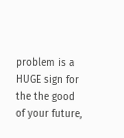problem is a HUGE sign for the the good of your future,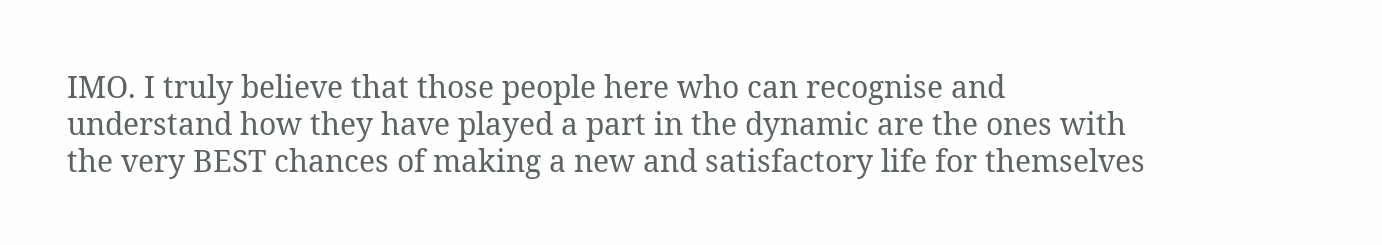IMO. I truly believe that those people here who can recognise and understand how they have played a part in the dynamic are the ones with the very BEST chances of making a new and satisfactory life for themselves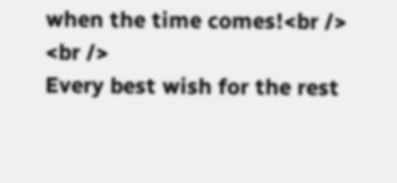when the time comes!<br />
<br />
Every best wish for the rest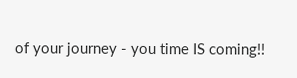of your journey - you time IS coming!!